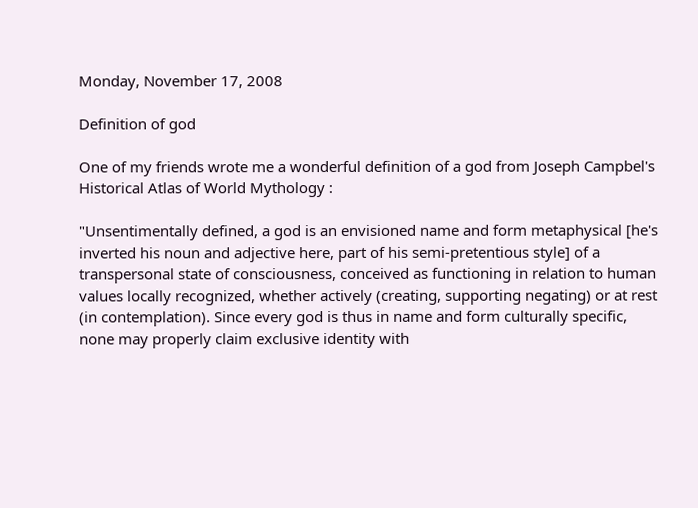Monday, November 17, 2008

Definition of god

One of my friends wrote me a wonderful definition of a god from Joseph Campbel's Historical Atlas of World Mythology :

"Unsentimentally defined, a god is an envisioned name and form metaphysical [he's inverted his noun and adjective here, part of his semi-pretentious style] of a transpersonal state of consciousness, conceived as functioning in relation to human values locally recognized, whether actively (creating, supporting negating) or at rest (in contemplation). Since every god is thus in name and form culturally specific, none may properly claim exclusive identity with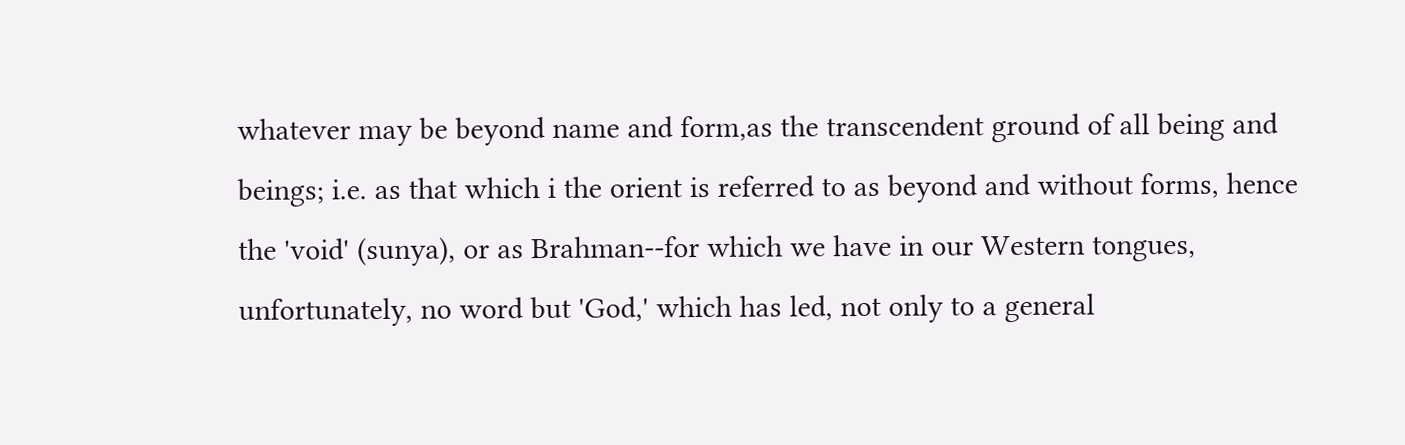whatever may be beyond name and form,as the transcendent ground of all being and beings; i.e. as that which i the orient is referred to as beyond and without forms, hence the 'void' (sunya), or as Brahman--for which we have in our Western tongues, unfortunately, no word but 'God,' which has led, not only to a general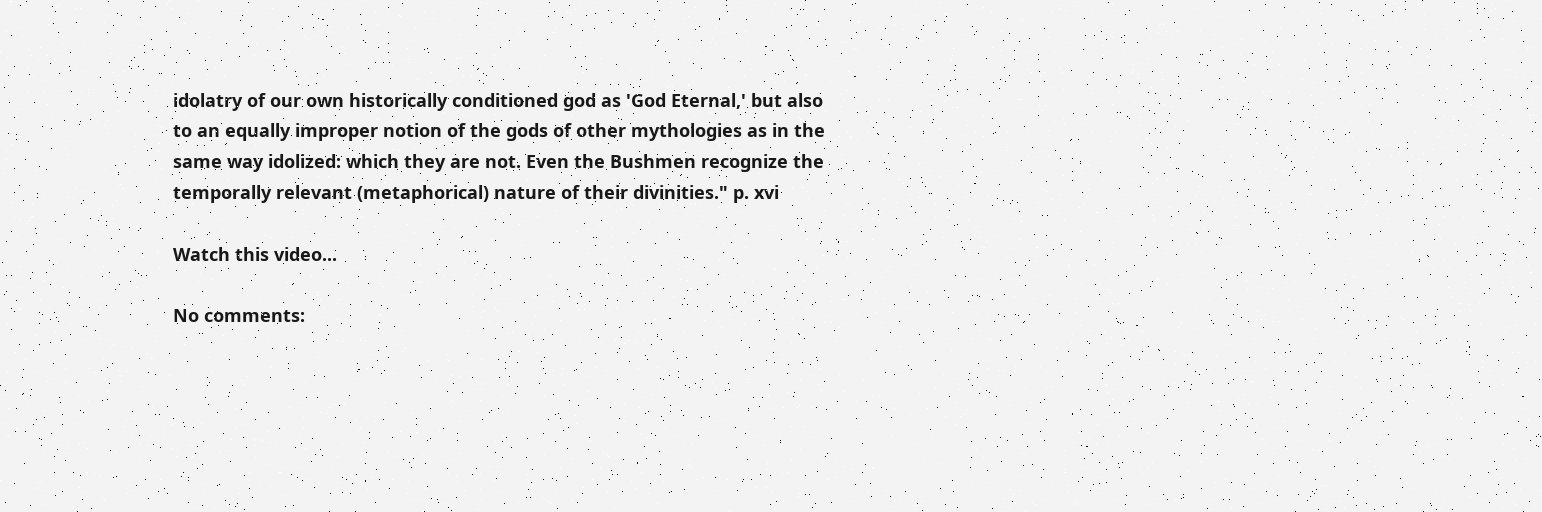idolatry of our own historically conditioned god as 'God Eternal,' but also to an equally improper notion of the gods of other mythologies as in the same way idolized: which they are not. Even the Bushmen recognize the temporally relevant (metaphorical) nature of their divinities." p. xvi

Watch this video...

No comments: